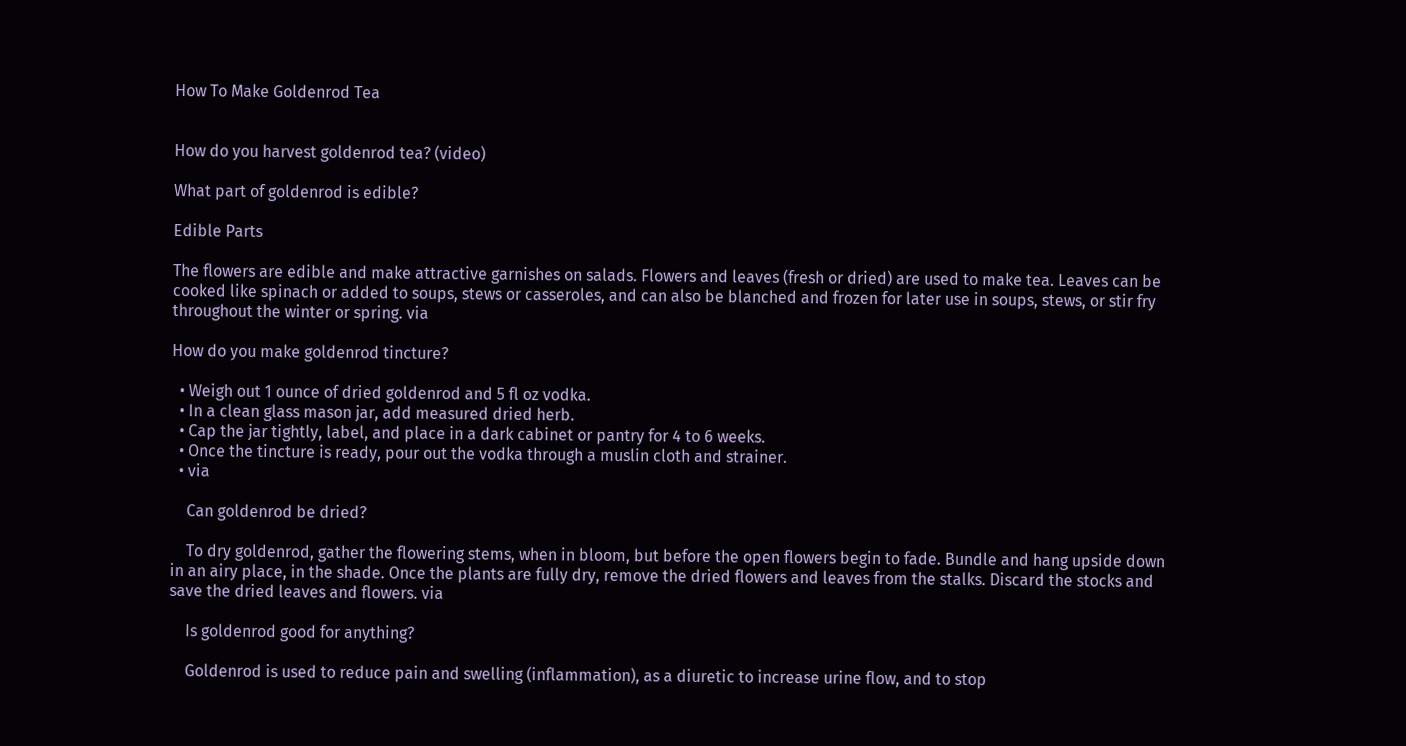How To Make Goldenrod Tea


How do you harvest goldenrod tea? (video)

What part of goldenrod is edible?

Edible Parts

The flowers are edible and make attractive garnishes on salads. Flowers and leaves (fresh or dried) are used to make tea. Leaves can be cooked like spinach or added to soups, stews or casseroles, and can also be blanched and frozen for later use in soups, stews, or stir fry throughout the winter or spring. via

How do you make goldenrod tincture?

  • Weigh out 1 ounce of dried goldenrod and 5 fl oz vodka.
  • In a clean glass mason jar, add measured dried herb.
  • Cap the jar tightly, label, and place in a dark cabinet or pantry for 4 to 6 weeks.
  • Once the tincture is ready, pour out the vodka through a muslin cloth and strainer.
  • via

    Can goldenrod be dried?

    To dry goldenrod, gather the flowering stems, when in bloom, but before the open flowers begin to fade. Bundle and hang upside down in an airy place, in the shade. Once the plants are fully dry, remove the dried flowers and leaves from the stalks. Discard the stocks and save the dried leaves and flowers. via

    Is goldenrod good for anything?

    Goldenrod is used to reduce pain and swelling (inflammation), as a diuretic to increase urine flow, and to stop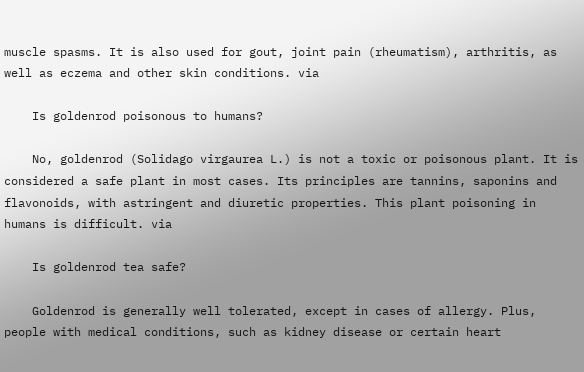muscle spasms. It is also used for gout, joint pain (rheumatism), arthritis, as well as eczema and other skin conditions. via

    Is goldenrod poisonous to humans?

    No, goldenrod (Solidago virgaurea L.) is not a toxic or poisonous plant. It is considered a safe plant in most cases. Its principles are tannins, saponins and flavonoids, with astringent and diuretic properties. This plant poisoning in humans is difficult. via

    Is goldenrod tea safe?

    Goldenrod is generally well tolerated, except in cases of allergy. Plus, people with medical conditions, such as kidney disease or certain heart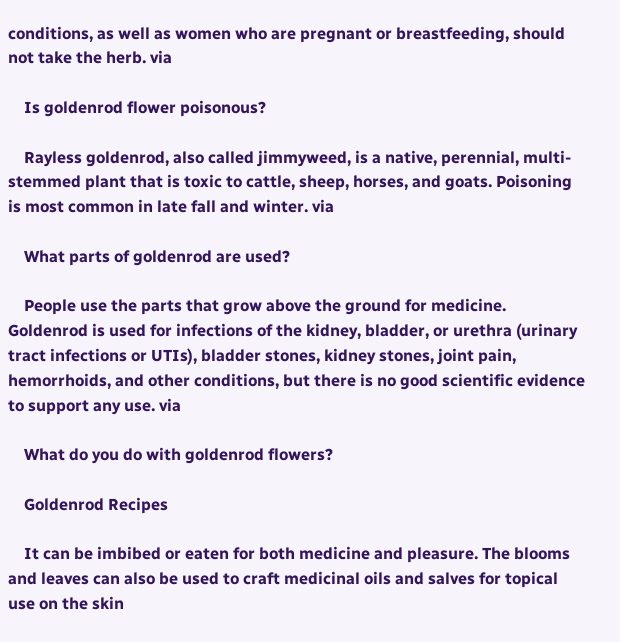conditions, as well as women who are pregnant or breastfeeding, should not take the herb. via

    Is goldenrod flower poisonous?

    Rayless goldenrod, also called jimmyweed, is a native, perennial, multi-stemmed plant that is toxic to cattle, sheep, horses, and goats. Poisoning is most common in late fall and winter. via

    What parts of goldenrod are used?

    People use the parts that grow above the ground for medicine. Goldenrod is used for infections of the kidney, bladder, or urethra (urinary tract infections or UTIs), bladder stones, kidney stones, joint pain, hemorrhoids, and other conditions, but there is no good scientific evidence to support any use. via

    What do you do with goldenrod flowers?

    Goldenrod Recipes

    It can be imbibed or eaten for both medicine and pleasure. The blooms and leaves can also be used to craft medicinal oils and salves for topical use on the skin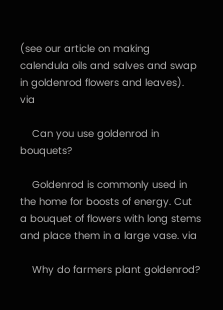(see our article on making calendula oils and salves and swap in goldenrod flowers and leaves). via

    Can you use goldenrod in bouquets?

    Goldenrod is commonly used in the home for boosts of energy. Cut a bouquet of flowers with long stems and place them in a large vase. via

    Why do farmers plant goldenrod?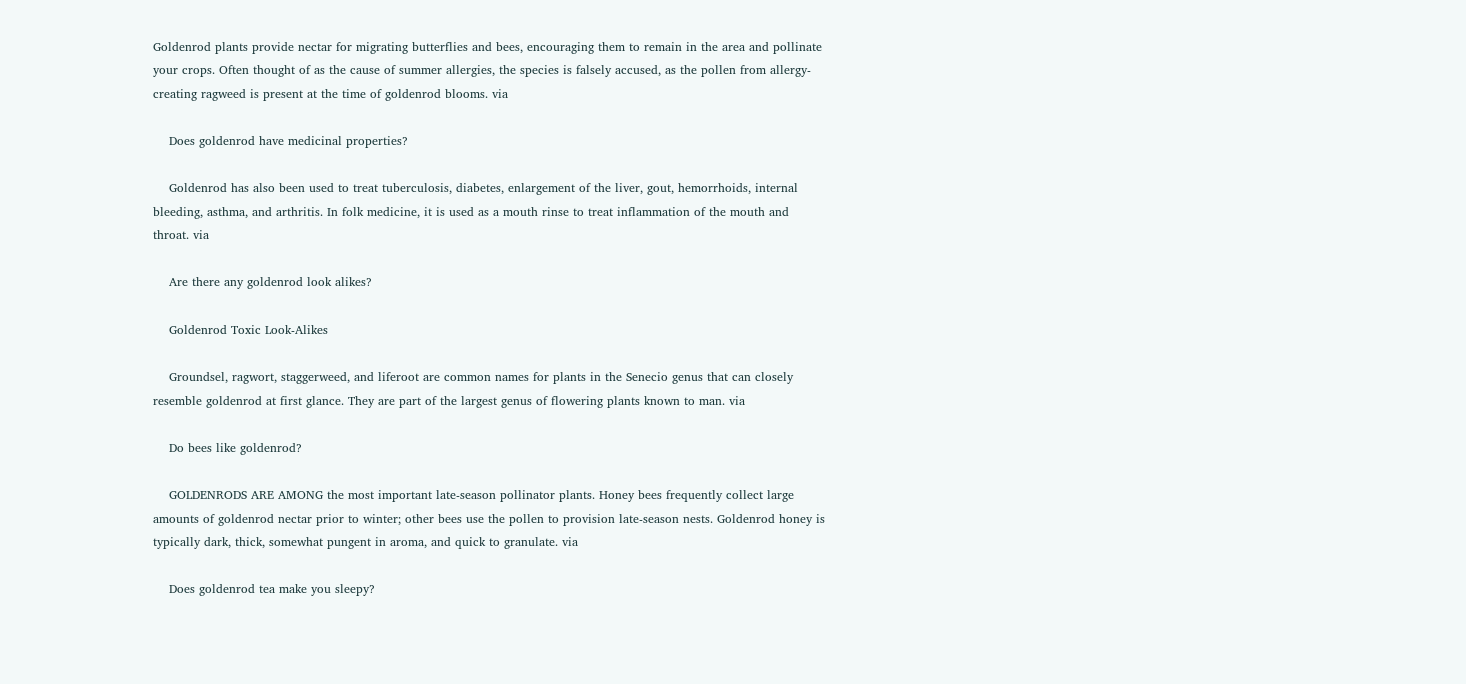Goldenrod plants provide nectar for migrating butterflies and bees, encouraging them to remain in the area and pollinate your crops. Often thought of as the cause of summer allergies, the species is falsely accused, as the pollen from allergy-creating ragweed is present at the time of goldenrod blooms. via

    Does goldenrod have medicinal properties?

    Goldenrod has also been used to treat tuberculosis, diabetes, enlargement of the liver, gout, hemorrhoids, internal bleeding, asthma, and arthritis. In folk medicine, it is used as a mouth rinse to treat inflammation of the mouth and throat. via

    Are there any goldenrod look alikes?

    Goldenrod Toxic Look-Alikes

    Groundsel, ragwort, staggerweed, and liferoot are common names for plants in the Senecio genus that can closely resemble goldenrod at first glance. They are part of the largest genus of flowering plants known to man. via

    Do bees like goldenrod?

    GOLDENRODS ARE AMONG the most important late-season pollinator plants. Honey bees frequently collect large amounts of goldenrod nectar prior to winter; other bees use the pollen to provision late-season nests. Goldenrod honey is typically dark, thick, somewhat pungent in aroma, and quick to granulate. via

    Does goldenrod tea make you sleepy?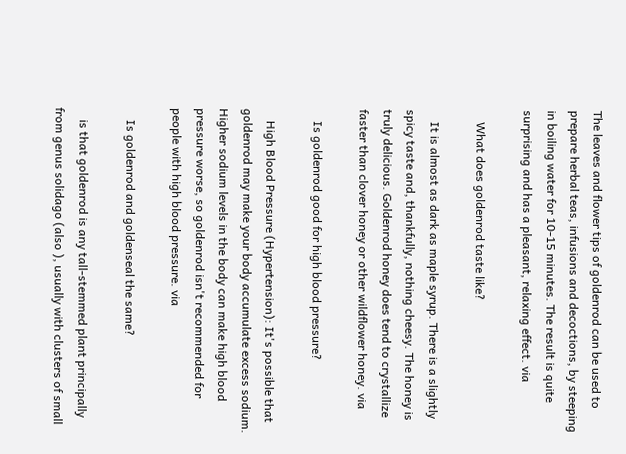The leaves and flower tips of goldenrod can be used to prepare herbal teas, infusions and decoctions, by steeping in boiling water for 10-15 minutes. The result is quite surprising and has a pleasant, relaxing effect. via

    What does goldenrod taste like?

    It is almost as dark as maple syrup. There is a slightly spicy taste and, thankfully, nothing cheesy. The honey is truly delicious. Goldenrod honey does tend to crystallize faster than clover honey or other wildflower honey. via

    Is goldenrod good for high blood pressure?

    High Blood Pressure (Hypertension): It's possible that goldenrod may make your body accumulate excess sodium. Higher sodium levels in the body can make high blood pressure worse, so goldenrod isn't recommended for people with high blood pressure. via

    Is goldenrod and goldenseal the same?

    is that goldenrod is any tall-stemmed plant principally from genus solidago (also ), usually with clusters of small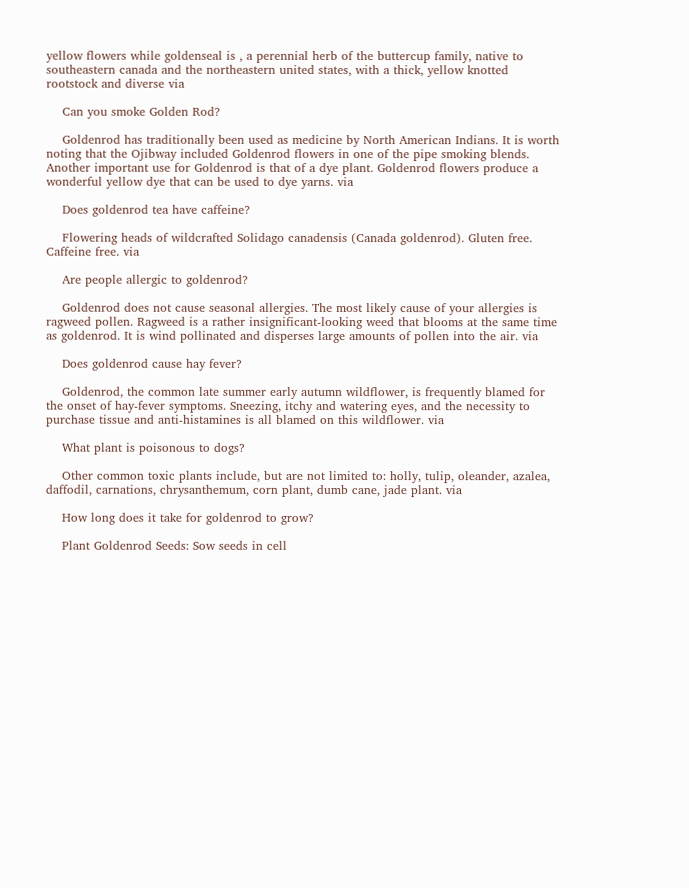yellow flowers while goldenseal is , a perennial herb of the buttercup family, native to southeastern canada and the northeastern united states, with a thick, yellow knotted rootstock and diverse via

    Can you smoke Golden Rod?

    Goldenrod has traditionally been used as medicine by North American Indians. It is worth noting that the Ojibway included Goldenrod flowers in one of the pipe smoking blends. Another important use for Goldenrod is that of a dye plant. Goldenrod flowers produce a wonderful yellow dye that can be used to dye yarns. via

    Does goldenrod tea have caffeine?

    Flowering heads of wildcrafted Solidago canadensis (Canada goldenrod). Gluten free. Caffeine free. via

    Are people allergic to goldenrod?

    Goldenrod does not cause seasonal allergies. The most likely cause of your allergies is ragweed pollen. Ragweed is a rather insignificant-looking weed that blooms at the same time as goldenrod. It is wind pollinated and disperses large amounts of pollen into the air. via

    Does goldenrod cause hay fever?

    Goldenrod, the common late summer early autumn wildflower, is frequently blamed for the onset of hay-fever symptoms. Sneezing, itchy and watering eyes, and the necessity to purchase tissue and anti-histamines is all blamed on this wildflower. via

    What plant is poisonous to dogs?

    Other common toxic plants include, but are not limited to: holly, tulip, oleander, azalea, daffodil, carnations, chrysanthemum, corn plant, dumb cane, jade plant. via

    How long does it take for goldenrod to grow?

    Plant Goldenrod Seeds: Sow seeds in cell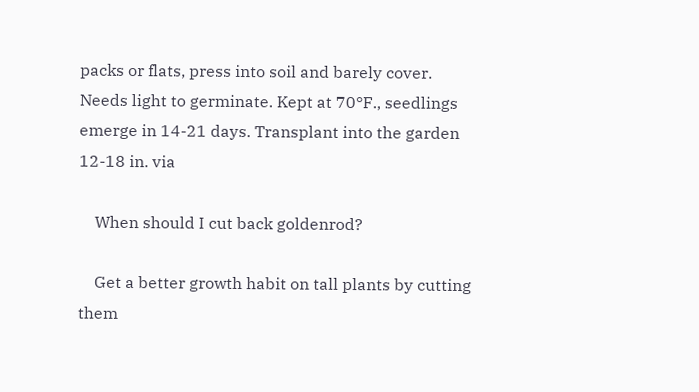packs or flats, press into soil and barely cover. Needs light to germinate. Kept at 70°F., seedlings emerge in 14-21 days. Transplant into the garden 12-18 in. via

    When should I cut back goldenrod?

    Get a better growth habit on tall plants by cutting them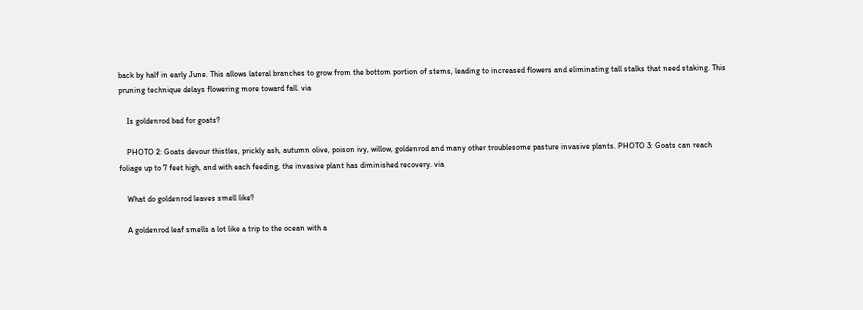back by half in early June. This allows lateral branches to grow from the bottom portion of stems, leading to increased flowers and eliminating tall stalks that need staking. This pruning technique delays flowering more toward fall. via

    Is goldenrod bad for goats?

    PHOTO 2: Goats devour thistles, prickly ash, autumn olive, poison ivy, willow, goldenrod and many other troublesome pasture invasive plants. PHOTO 3: Goats can reach foliage up to 7 feet high, and with each feeding, the invasive plant has diminished recovery. via

    What do goldenrod leaves smell like?

    A goldenrod leaf smells a lot like a trip to the ocean with a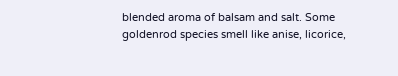blended aroma of balsam and salt. Some goldenrod species smell like anise, licorice,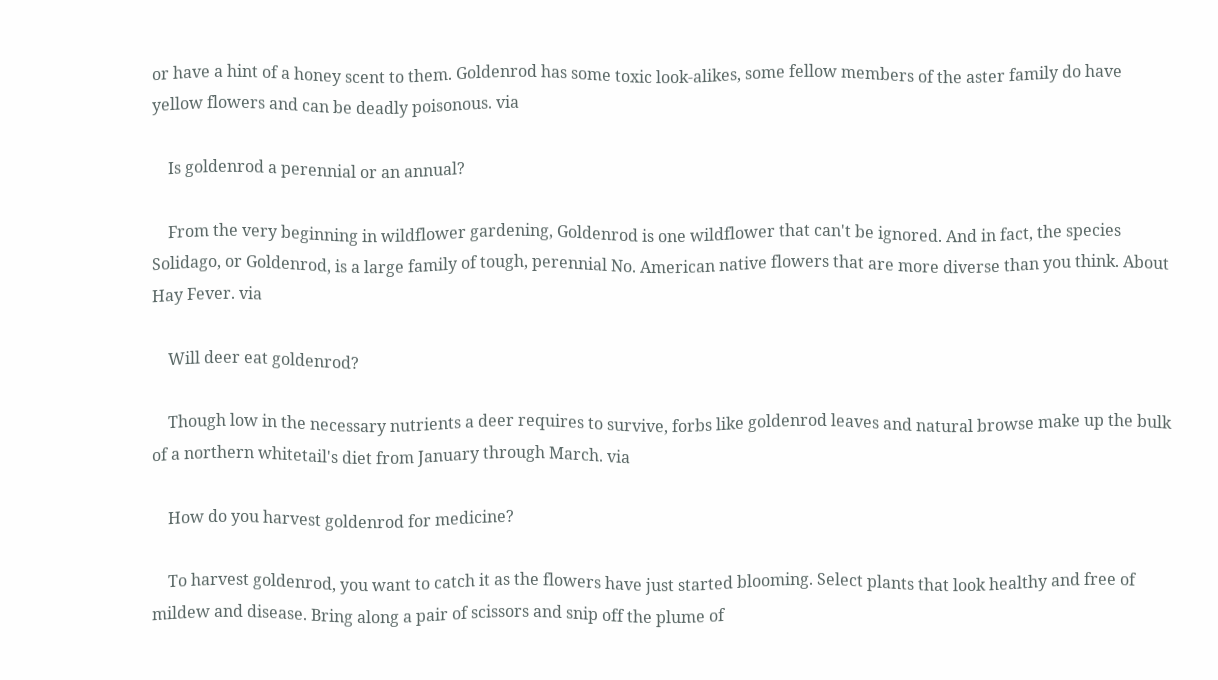or have a hint of a honey scent to them. Goldenrod has some toxic look-alikes, some fellow members of the aster family do have yellow flowers and can be deadly poisonous. via

    Is goldenrod a perennial or an annual?

    From the very beginning in wildflower gardening, Goldenrod is one wildflower that can't be ignored. And in fact, the species Solidago, or Goldenrod, is a large family of tough, perennial No. American native flowers that are more diverse than you think. About Hay Fever. via

    Will deer eat goldenrod?

    Though low in the necessary nutrients a deer requires to survive, forbs like goldenrod leaves and natural browse make up the bulk of a northern whitetail's diet from January through March. via

    How do you harvest goldenrod for medicine?

    To harvest goldenrod, you want to catch it as the flowers have just started blooming. Select plants that look healthy and free of mildew and disease. Bring along a pair of scissors and snip off the plume of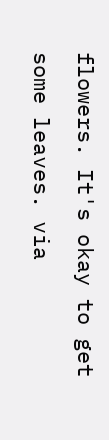flowers. It's okay to get some leaves. via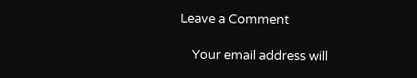Leave a Comment

    Your email address will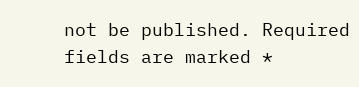not be published. Required fields are marked *